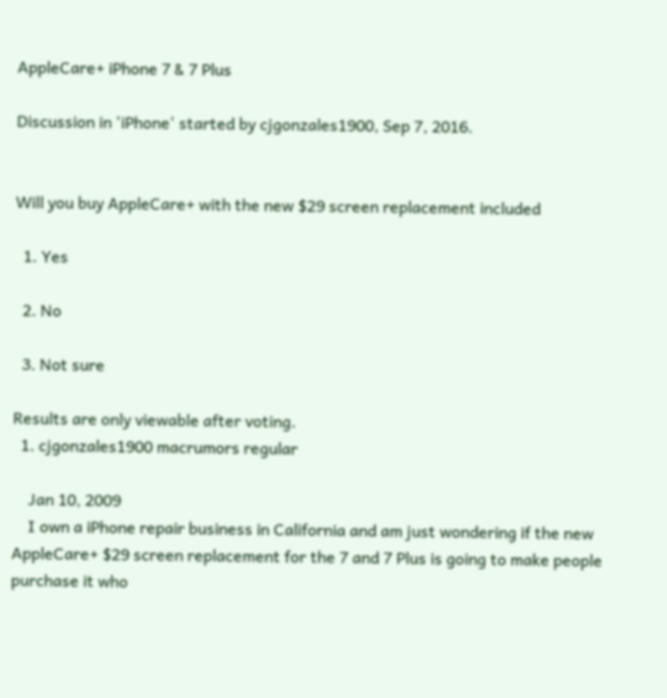AppleCare+ iPhone 7 & 7 Plus

Discussion in 'iPhone' started by cjgonzales1900, Sep 7, 2016.


Will you buy AppleCare+ with the new $29 screen replacement included

  1. Yes

  2. No

  3. Not sure

Results are only viewable after voting.
  1. cjgonzales1900 macrumors regular

    Jan 10, 2009
    I own a iPhone repair business in California and am just wondering if the new AppleCare+ $29 screen replacement for the 7 and 7 Plus is going to make people purchase it who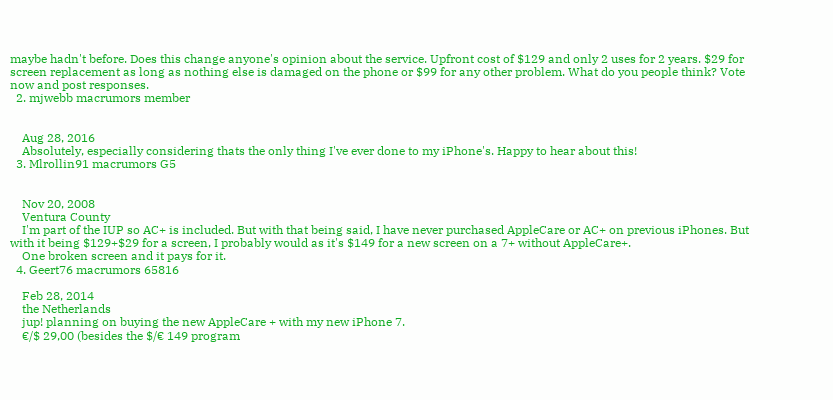maybe hadn't before. Does this change anyone's opinion about the service. Upfront cost of $129 and only 2 uses for 2 years. $29 for screen replacement as long as nothing else is damaged on the phone or $99 for any other problem. What do you people think? Vote now and post responses.
  2. mjwebb macrumors member


    Aug 28, 2016
    Absolutely, especially considering thats the only thing I've ever done to my iPhone's. Happy to hear about this!
  3. Mlrollin91 macrumors G5


    Nov 20, 2008
    Ventura County
    I'm part of the IUP so AC+ is included. But with that being said, I have never purchased AppleCare or AC+ on previous iPhones. But with it being $129+$29 for a screen, I probably would as it's $149 for a new screen on a 7+ without AppleCare+.
    One broken screen and it pays for it.
  4. Geert76 macrumors 65816

    Feb 28, 2014
    the Netherlands
    jup! planning on buying the new AppleCare + with my new iPhone 7.
    €/$ 29,00 (besides the $/€ 149 program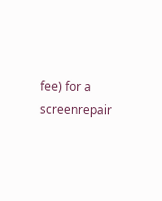fee) for a screenrepair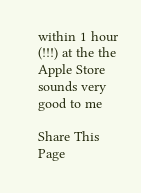within 1 hour (!!!) at the the Apple Store sounds very good to me

Share This Page